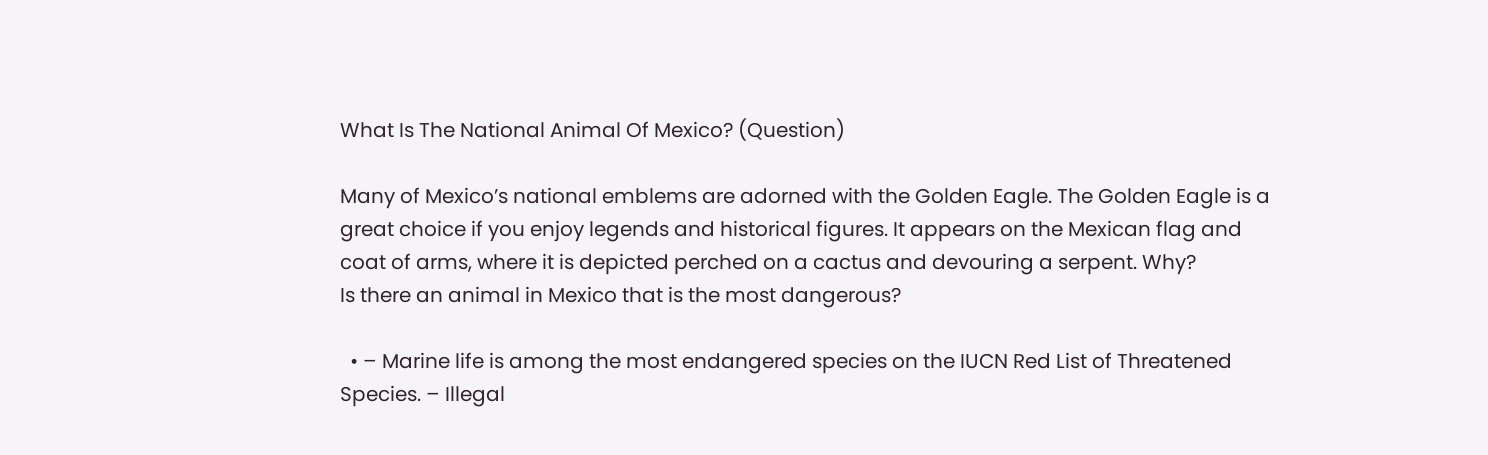What Is The National Animal Of Mexico? (Question)

Many of Mexico’s national emblems are adorned with the Golden Eagle. The Golden Eagle is a great choice if you enjoy legends and historical figures. It appears on the Mexican flag and coat of arms, where it is depicted perched on a cactus and devouring a serpent. Why?
Is there an animal in Mexico that is the most dangerous?

  • – Marine life is among the most endangered species on the IUCN Red List of Threatened Species. – Illegal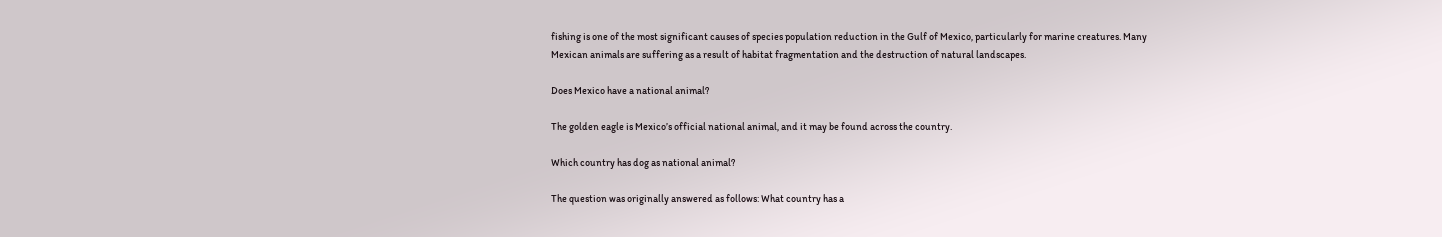fishing is one of the most significant causes of species population reduction in the Gulf of Mexico, particularly for marine creatures. Many Mexican animals are suffering as a result of habitat fragmentation and the destruction of natural landscapes.

Does Mexico have a national animal?

The golden eagle is Mexico’s official national animal, and it may be found across the country.

Which country has dog as national animal?

The question was originally answered as follows: What country has a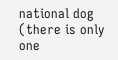national dog (there is only one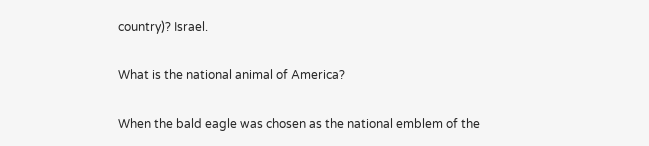country)? Israel.

What is the national animal of America?

When the bald eagle was chosen as the national emblem of the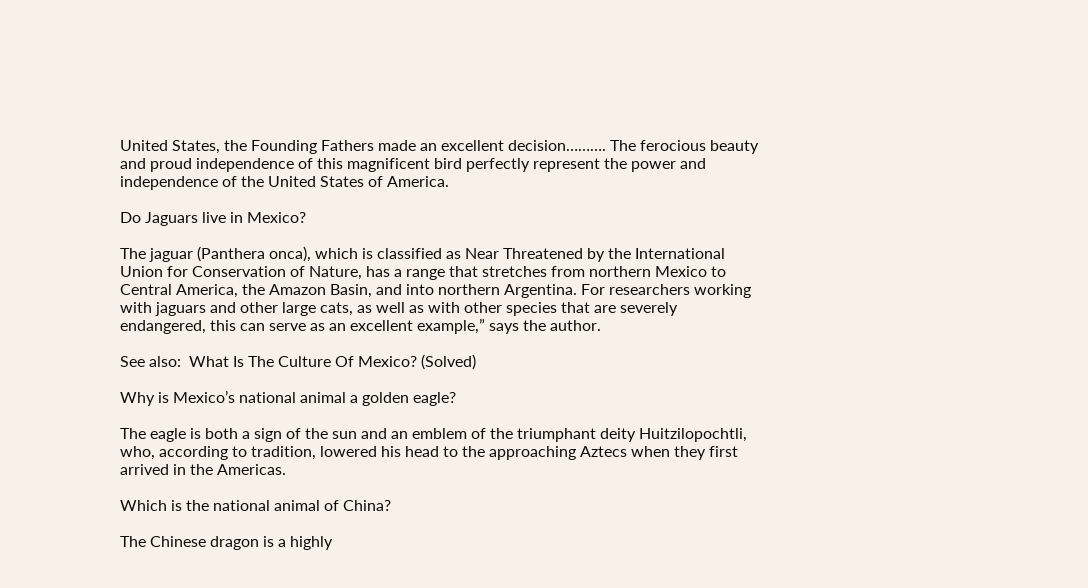United States, the Founding Fathers made an excellent decision………. The ferocious beauty and proud independence of this magnificent bird perfectly represent the power and independence of the United States of America.

Do Jaguars live in Mexico?

The jaguar (Panthera onca), which is classified as Near Threatened by the International Union for Conservation of Nature, has a range that stretches from northern Mexico to Central America, the Amazon Basin, and into northern Argentina. For researchers working with jaguars and other large cats, as well as with other species that are severely endangered, this can serve as an excellent example,” says the author.

See also:  What Is The Culture Of Mexico? (Solved)

Why is Mexico’s national animal a golden eagle?

The eagle is both a sign of the sun and an emblem of the triumphant deity Huitzilopochtli, who, according to tradition, lowered his head to the approaching Aztecs when they first arrived in the Americas.

Which is the national animal of China?

The Chinese dragon is a highly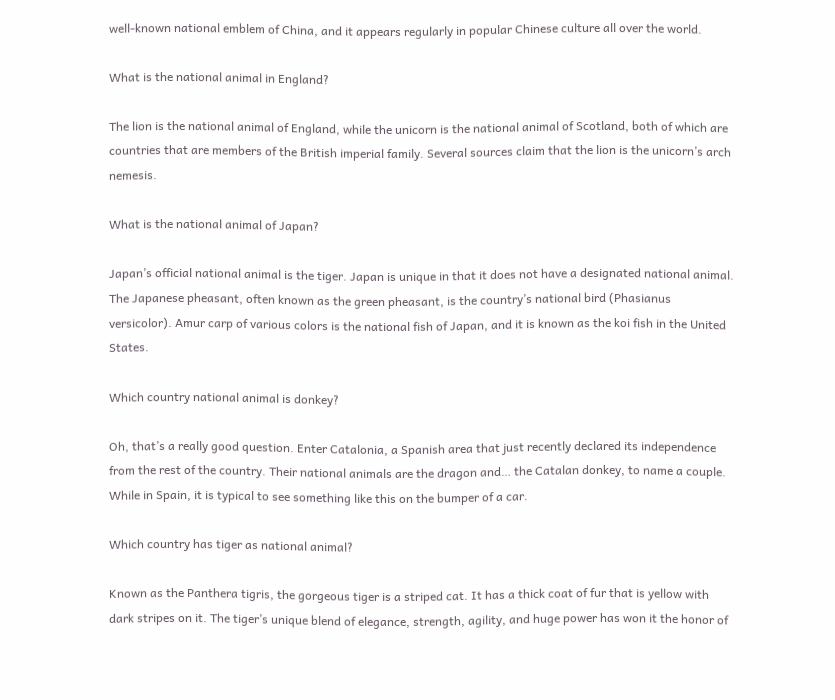well-known national emblem of China, and it appears regularly in popular Chinese culture all over the world.

What is the national animal in England?

The lion is the national animal of England, while the unicorn is the national animal of Scotland, both of which are countries that are members of the British imperial family. Several sources claim that the lion is the unicorn’s arch nemesis.

What is the national animal of Japan?

Japan’s official national animal is the tiger. Japan is unique in that it does not have a designated national animal. The Japanese pheasant, often known as the green pheasant, is the country’s national bird (Phasianus versicolor). Amur carp of various colors is the national fish of Japan, and it is known as the koi fish in the United States.

Which country national animal is donkey?

Oh, that’s a really good question. Enter Catalonia, a Spanish area that just recently declared its independence from the rest of the country. Their national animals are the dragon and… the Catalan donkey, to name a couple. While in Spain, it is typical to see something like this on the bumper of a car.

Which country has tiger as national animal?

Known as the Panthera tigris, the gorgeous tiger is a striped cat. It has a thick coat of fur that is yellow with dark stripes on it. The tiger’s unique blend of elegance, strength, agility, and huge power has won it the honor of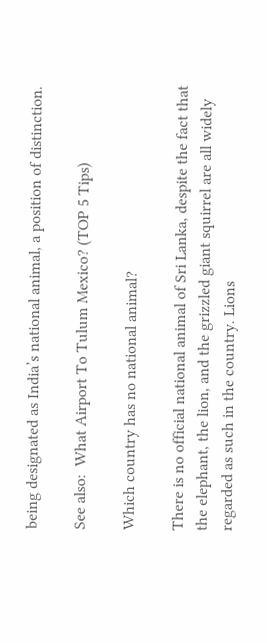being designated as India’s national animal, a position of distinction.

See also:  What Airport To Tulum Mexico? (TOP 5 Tips)

Which country has no national animal?

There is no official national animal of Sri Lanka, despite the fact that the elephant, the lion, and the grizzled giant squirrel are all widely regarded as such in the country. Lions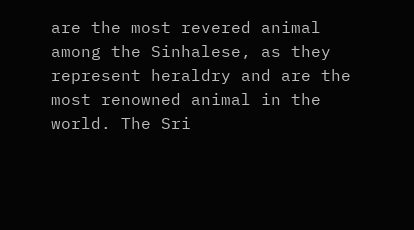are the most revered animal among the Sinhalese, as they represent heraldry and are the most renowned animal in the world. The Sri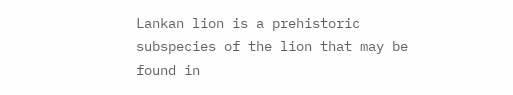Lankan lion is a prehistoric subspecies of the lion that may be found in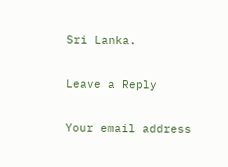Sri Lanka.

Leave a Reply

Your email address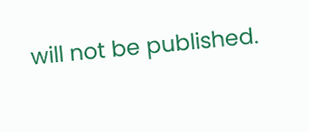will not be published.